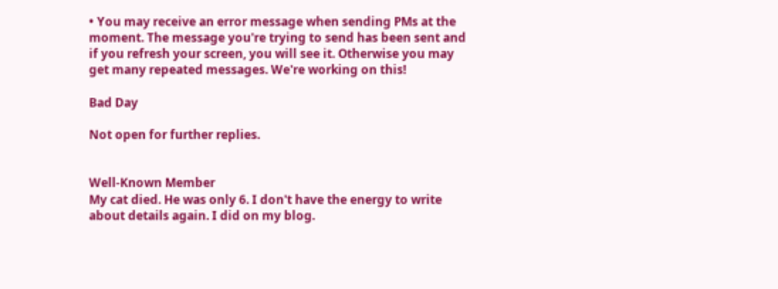• You may receive an error message when sending PMs at the moment. The message you're trying to send has been sent and if you refresh your screen, you will see it. Otherwise you may get many repeated messages. We're working on this!

Bad Day

Not open for further replies.


Well-Known Member
My cat died. He was only 6. I don't have the energy to write about details again. I did on my blog.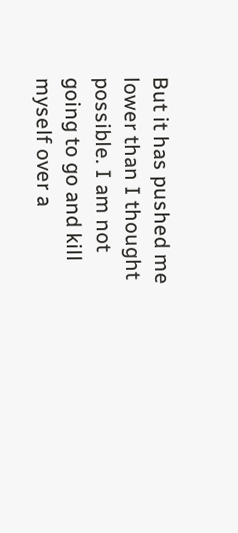But it has pushed me lower than I thought possible. I am not going to go and kill myself over a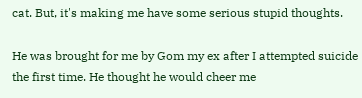cat. But, it's making me have some serious stupid thoughts.

He was brought for me by Gom my ex after I attempted suicide the first time. He thought he would cheer me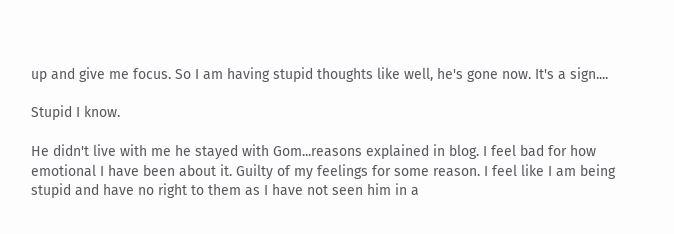up and give me focus. So I am having stupid thoughts like well, he's gone now. It's a sign....

Stupid I know.

He didn't live with me he stayed with Gom...reasons explained in blog. I feel bad for how emotional I have been about it. Guilty of my feelings for some reason. I feel like I am being stupid and have no right to them as I have not seen him in a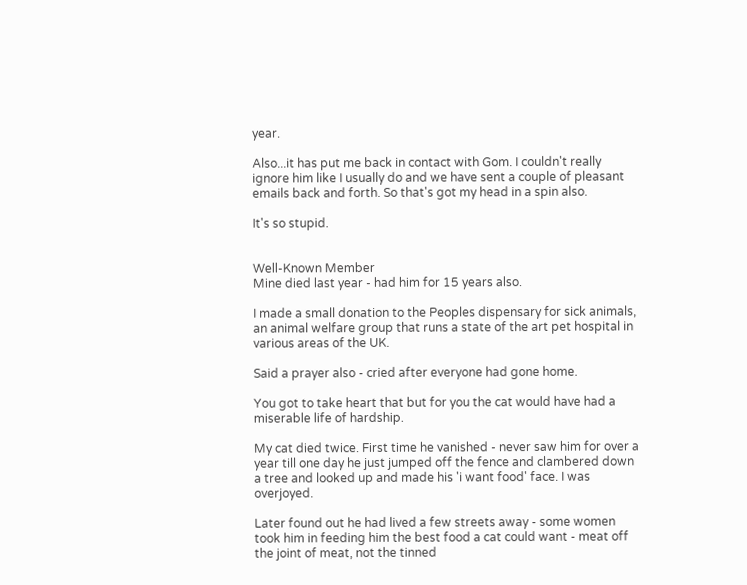year.

Also...it has put me back in contact with Gom. I couldn't really ignore him like I usually do and we have sent a couple of pleasant emails back and forth. So that's got my head in a spin also.

It's so stupid.


Well-Known Member
Mine died last year - had him for 15 years also.

I made a small donation to the Peoples dispensary for sick animals, an animal welfare group that runs a state of the art pet hospital in various areas of the UK.

Said a prayer also - cried after everyone had gone home.

You got to take heart that but for you the cat would have had a miserable life of hardship.

My cat died twice. First time he vanished - never saw him for over a year till one day he just jumped off the fence and clambered down a tree and looked up and made his 'i want food' face. I was overjoyed.

Later found out he had lived a few streets away - some women took him in feeding him the best food a cat could want - meat off the joint of meat, not the tinned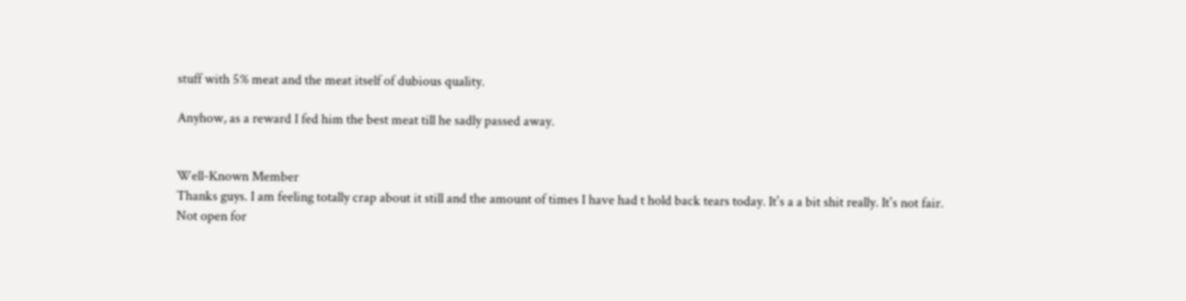stuff with 5% meat and the meat itself of dubious quality.

Anyhow, as a reward I fed him the best meat till he sadly passed away.


Well-Known Member
Thanks guys. I am feeling totally crap about it still and the amount of times I have had t hold back tears today. It's a a bit shit really. It's not fair.
Not open for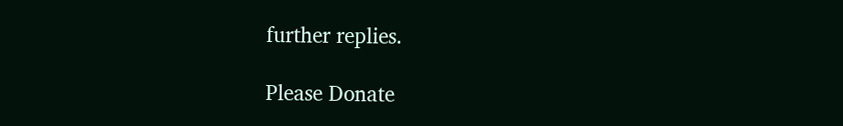further replies.

Please Donate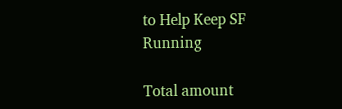to Help Keep SF Running

Total amount